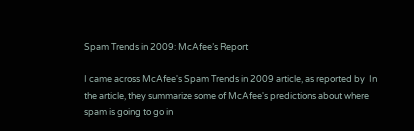Spam Trends in 2009: McAfee’s Report

I came across McAfee's Spam Trends in 2009 article, as reported by  In the article, they summarize some of McAfee's predictions about where spam is going to go in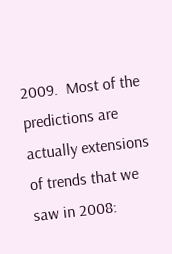2009.  Most of the predictions are actually extensions of trends that we saw in 2008: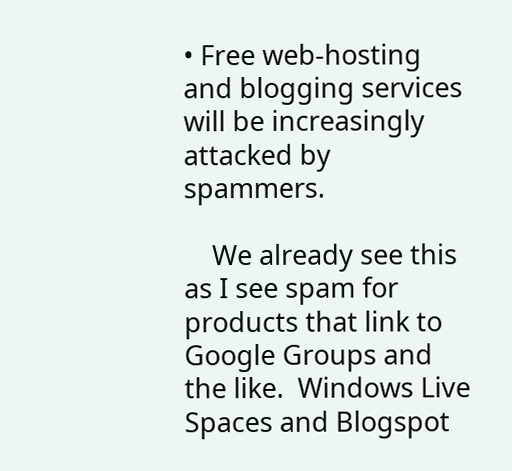• Free web-hosting and blogging services will be increasingly attacked by spammers.

    We already see this as I see spam for products that link to Google Groups and the like.  Windows Live Spaces and Blogspot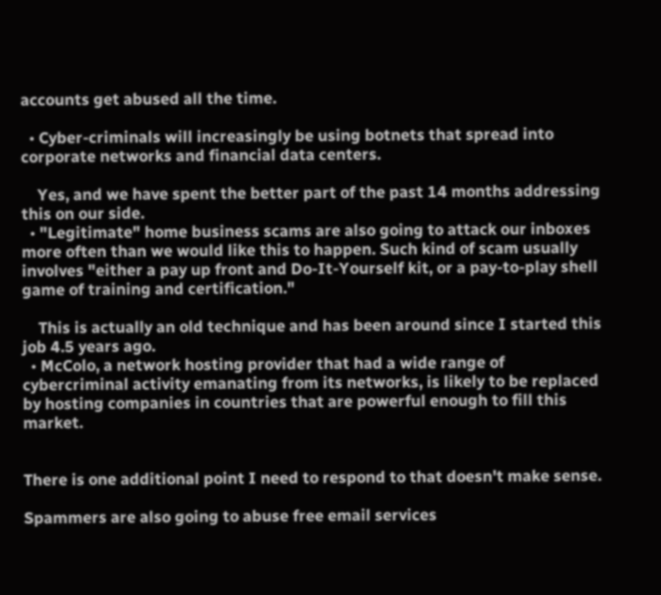accounts get abused all the time.

  • Cyber-criminals will increasingly be using botnets that spread into corporate networks and financial data centers.

    Yes, and we have spent the better part of the past 14 months addressing this on our side.
  • "Legitimate" home business scams are also going to attack our inboxes more often than we would like this to happen. Such kind of scam usually involves "either a pay up front and Do-It-Yourself kit, or a pay-to-play shell game of training and certification."

    This is actually an old technique and has been around since I started this job 4.5 years ago.
  • McColo, a network hosting provider that had a wide range of cybercriminal activity emanating from its networks, is likely to be replaced by hosting companies in countries that are powerful enough to fill this market.


There is one additional point I need to respond to that doesn't make sense.

Spammers are also going to abuse free email services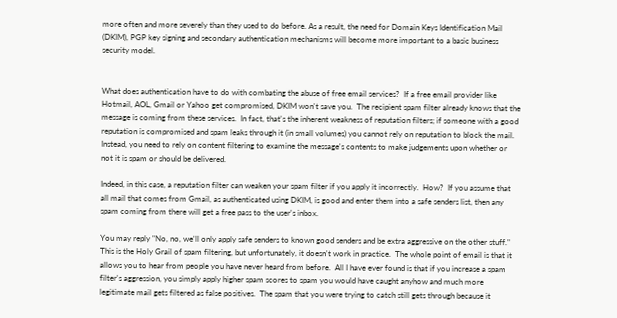more often and more severely than they used to do before. As a result, the need for Domain Keys Identification Mail (DKIM), PGP key signing and secondary authentication mechanisms will become more important to a basic business security model.


What does authentication have to do with combating the abuse of free email services?  If a free email provider like Hotmail, AOL, Gmail or Yahoo get compromised, DKIM won't save you.  The recipient spam filter already knows that the message is coming from these services.  In fact, that's the inherent weakness of reputation filters; if someone with a good reputation is compromised and spam leaks through it (in small volumes) you cannot rely on reputation to block the mail.  Instead, you need to rely on content filtering to examine the message's contents to make judgements upon whether or not it is spam or should be delivered.

Indeed, in this case, a reputation filter can weaken your spam filter if you apply it incorrectly.  How?  If you assume that all mail that comes from Gmail, as authenticated using DKIM, is good and enter them into a safe senders list, then any spam coming from there will get a free pass to the user's inbox.

You may reply "No, no, we'll only apply safe senders to known good senders and be extra aggressive on the other stuff."  This is the Holy Grail of spam filtering, but unfortunately, it doesn't work in practice.  The whole point of email is that it allows you to hear from people you have never heard from before.  All I have ever found is that if you increase a spam filter's aggression, you simply apply higher spam scores to spam you would have caught anyhow and much more legitimate mail gets filtered as false positives.  The spam that you were trying to catch still gets through because it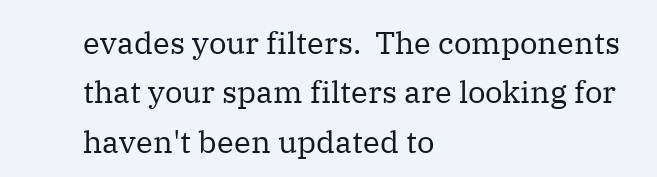evades your filters.  The components that your spam filters are looking for haven't been updated to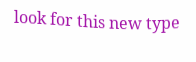look for this new type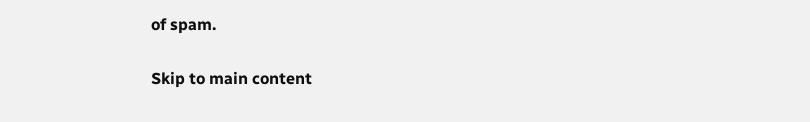of spam.

Skip to main content